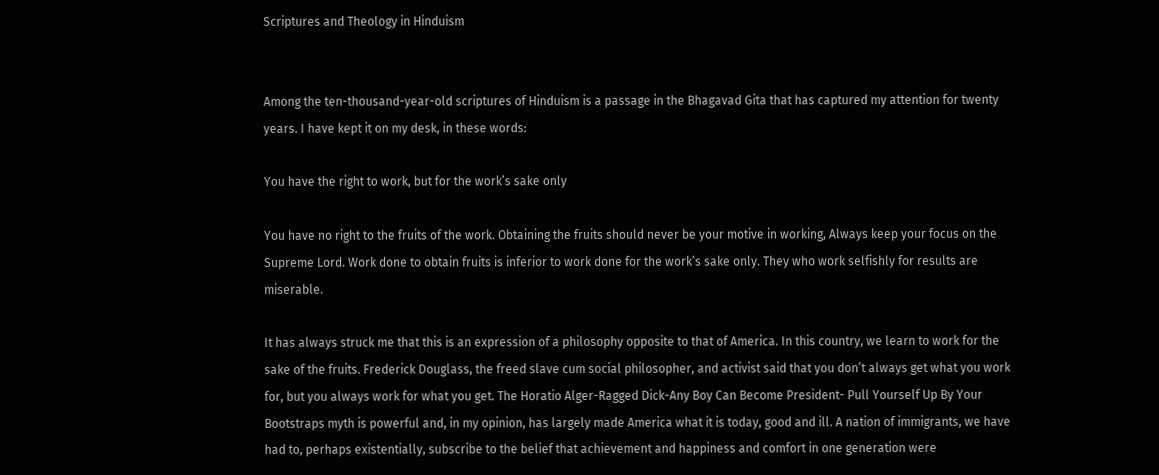Scriptures and Theology in Hinduism


Among the ten-thousand-year-old scriptures of Hinduism is a passage in the Bhagavad Gita that has captured my attention for twenty years. I have kept it on my desk, in these words:

You have the right to work, but for the work’s sake only

You have no right to the fruits of the work. Obtaining the fruits should never be your motive in working, Always keep your focus on the Supreme Lord. Work done to obtain fruits is inferior to work done for the work’s sake only. They who work selfishly for results are miserable.

It has always struck me that this is an expression of a philosophy opposite to that of America. In this country, we learn to work for the sake of the fruits. Frederick Douglass, the freed slave cum social philosopher, and activist said that you don’t always get what you work for, but you always work for what you get. The Horatio Alger-Ragged Dick-Any Boy Can Become President- Pull Yourself Up By Your Bootstraps myth is powerful and, in my opinion, has largely made America what it is today, good and ill. A nation of immigrants, we have had to, perhaps existentially, subscribe to the belief that achievement and happiness and comfort in one generation were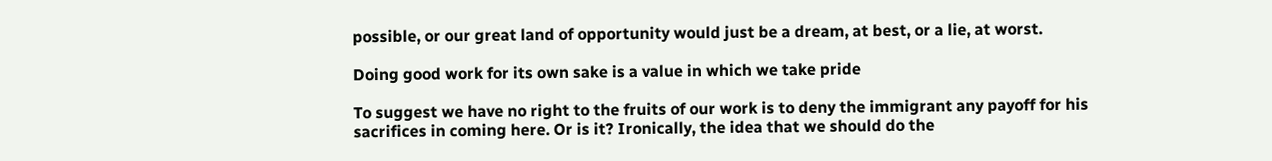possible, or our great land of opportunity would just be a dream, at best, or a lie, at worst.

Doing good work for its own sake is a value in which we take pride

To suggest we have no right to the fruits of our work is to deny the immigrant any payoff for his sacrifices in coming here. Or is it? Ironically, the idea that we should do the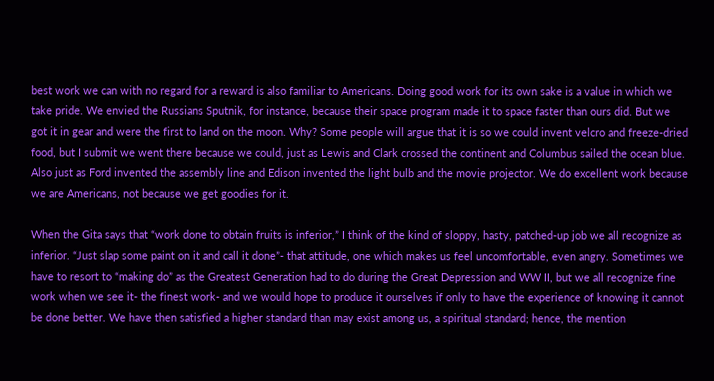best work we can with no regard for a reward is also familiar to Americans. Doing good work for its own sake is a value in which we take pride. We envied the Russians Sputnik, for instance, because their space program made it to space faster than ours did. But we got it in gear and were the first to land on the moon. Why? Some people will argue that it is so we could invent velcro and freeze-dried food, but I submit we went there because we could, just as Lewis and Clark crossed the continent and Columbus sailed the ocean blue. Also just as Ford invented the assembly line and Edison invented the light bulb and the movie projector. We do excellent work because we are Americans, not because we get goodies for it.

When the Gita says that “work done to obtain fruits is inferior,” I think of the kind of sloppy, hasty, patched-up job we all recognize as inferior. “Just slap some paint on it and call it done”- that attitude, one which makes us feel uncomfortable, even angry. Sometimes we have to resort to “making do” as the Greatest Generation had to do during the Great Depression and WW II, but we all recognize fine work when we see it- the finest work- and we would hope to produce it ourselves if only to have the experience of knowing it cannot be done better. We have then satisfied a higher standard than may exist among us, a spiritual standard; hence, the mention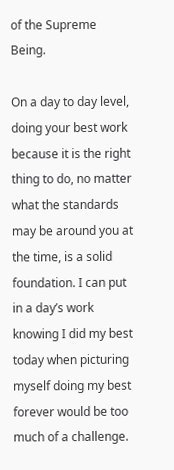of the Supreme Being.

On a day to day level, doing your best work because it is the right thing to do, no matter what the standards may be around you at the time, is a solid foundation. I can put in a day’s work knowing I did my best today when picturing myself doing my best forever would be too much of a challenge.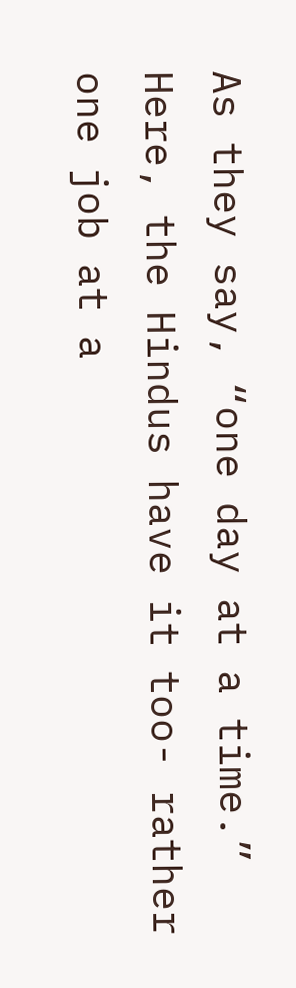As they say, “one day at a time.” Here, the Hindus have it too- rather one job at a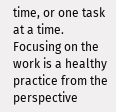time, or one task at a time. Focusing on the work is a healthy practice from the perspective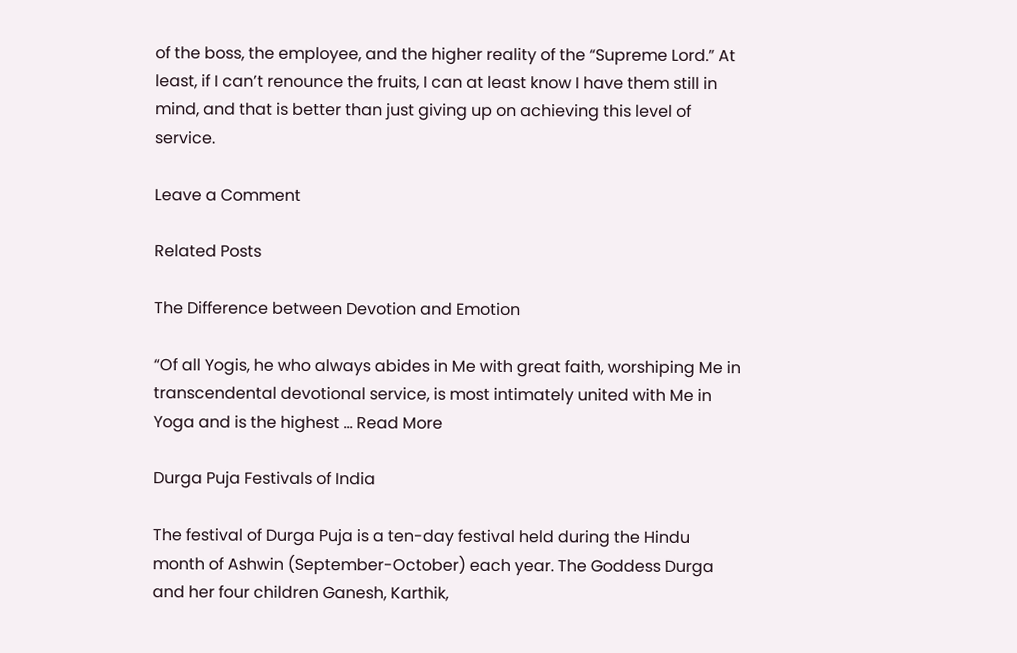of the boss, the employee, and the higher reality of the “Supreme Lord.” At least, if I can’t renounce the fruits, I can at least know I have them still in mind, and that is better than just giving up on achieving this level of service.

Leave a Comment

Related Posts

The Difference between Devotion and Emotion

“Of all Yogis, he who always abides in Me with great faith, worshiping Me in transcendental devotional service, is most intimately united with Me in Yoga and is the highest ... Read More

Durga Puja Festivals of India

The festival of Durga Puja is a ten-day festival held during the Hindu month of Ashwin (September-October) each year. The Goddess Durga and her four children Ganesh, Karthik,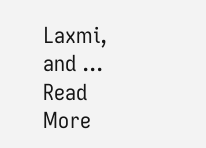Laxmi, and ... Read More